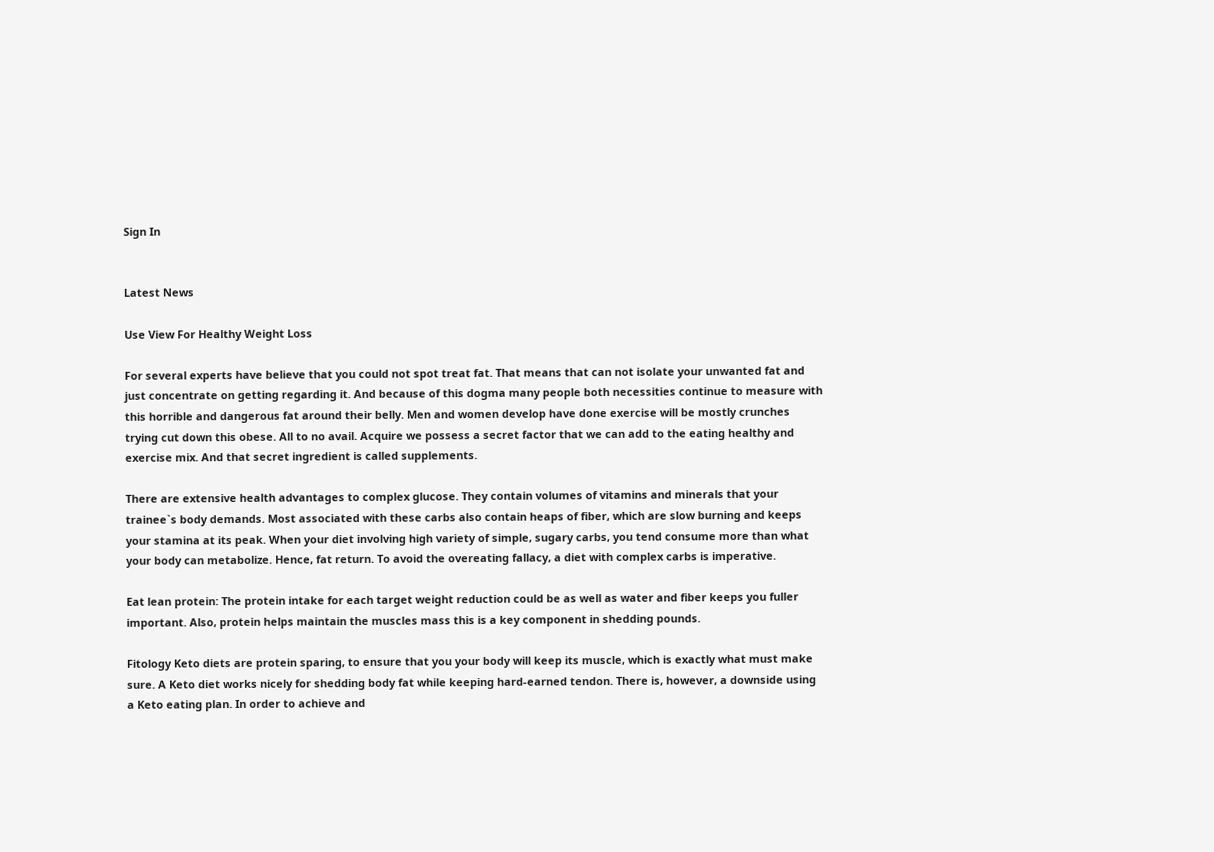Sign In


Latest News

Use View For Healthy Weight Loss

For several experts have believe that you could not spot treat fat. That means that can not isolate your unwanted fat and just concentrate on getting regarding it. And because of this dogma many people both necessities continue to measure with this horrible and dangerous fat around their belly. Men and women develop have done exercise will be mostly crunches trying cut down this obese. All to no avail. Acquire we possess a secret factor that we can add to the eating healthy and exercise mix. And that secret ingredient is called supplements.

There are extensive health advantages to complex glucose. They contain volumes of vitamins and minerals that your trainee`s body demands. Most associated with these carbs also contain heaps of fiber, which are slow burning and keeps your stamina at its peak. When your diet involving high variety of simple, sugary carbs, you tend consume more than what your body can metabolize. Hence, fat return. To avoid the overeating fallacy, a diet with complex carbs is imperative.

Eat lean protein: The protein intake for each target weight reduction could be as well as water and fiber keeps you fuller important. Also, protein helps maintain the muscles mass this is a key component in shedding pounds.

Fitology Keto diets are protein sparing, to ensure that you your body will keep its muscle, which is exactly what must make sure. A Keto diet works nicely for shedding body fat while keeping hard-earned tendon. There is, however, a downside using a Keto eating plan. In order to achieve and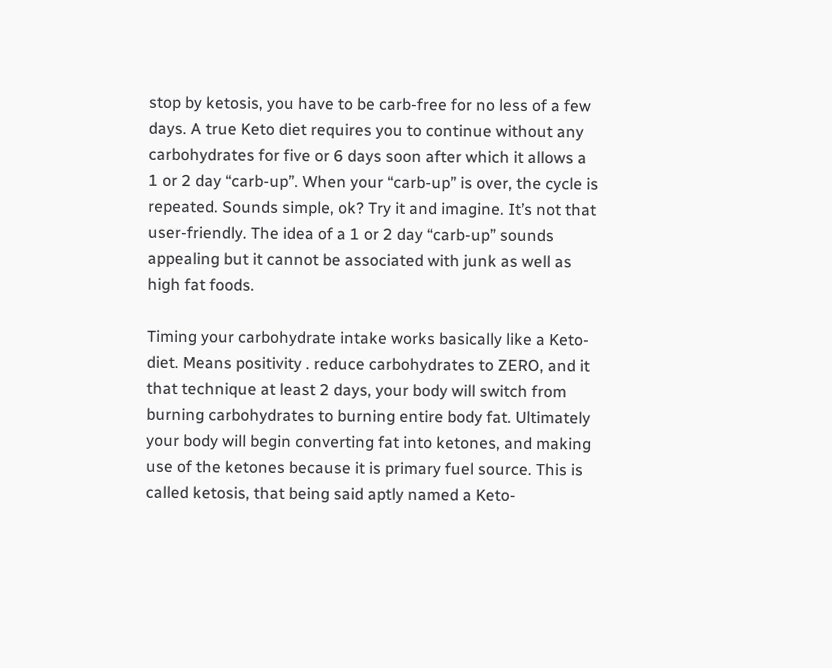stop by ketosis, you have to be carb-free for no less of a few days. A true Keto diet requires you to continue without any carbohydrates for five or 6 days soon after which it allows a 1 or 2 day “carb-up”. When your “carb-up” is over, the cycle is repeated. Sounds simple, ok? Try it and imagine. It’s not that user-friendly. The idea of a 1 or 2 day “carb-up” sounds appealing but it cannot be associated with junk as well as high fat foods.

Timing your carbohydrate intake works basically like a Keto-diet. Means positivity . reduce carbohydrates to ZERO, and it that technique at least 2 days, your body will switch from burning carbohydrates to burning entire body fat. Ultimately your body will begin converting fat into ketones, and making use of the ketones because it is primary fuel source. This is called ketosis, that being said aptly named a Keto-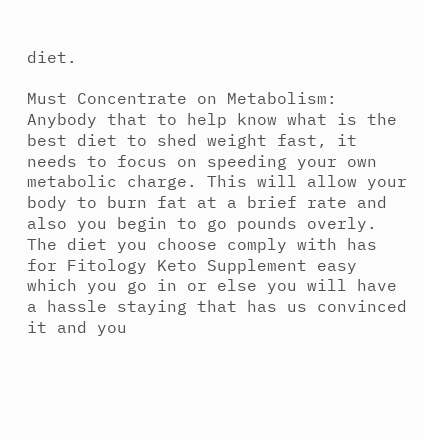diet.

Must Concentrate on Metabolism: Anybody that to help know what is the best diet to shed weight fast, it needs to focus on speeding your own metabolic charge. This will allow your body to burn fat at a brief rate and also you begin to go pounds overly. The diet you choose comply with has for Fitology Keto Supplement easy which you go in or else you will have a hassle staying that has us convinced it and you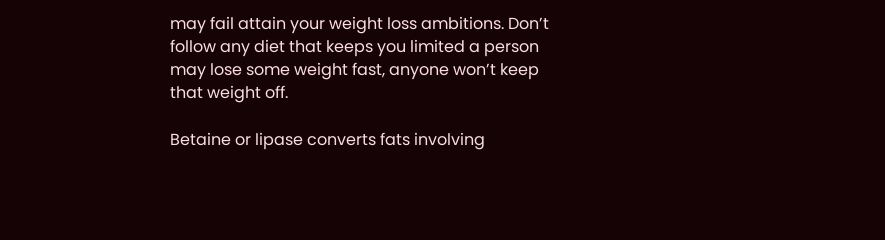may fail attain your weight loss ambitions. Don’t follow any diet that keeps you limited a person may lose some weight fast, anyone won’t keep that weight off.

Betaine or lipase converts fats involving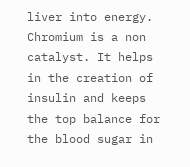liver into energy. Chromium is a non catalyst. It helps in the creation of insulin and keeps the top balance for the blood sugar in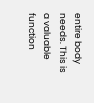entire body needs. This is a valuable function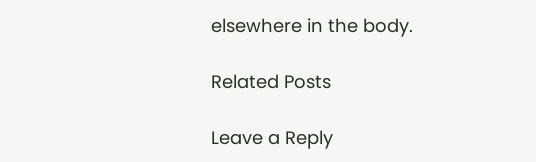elsewhere in the body.

Related Posts

Leave a Reply